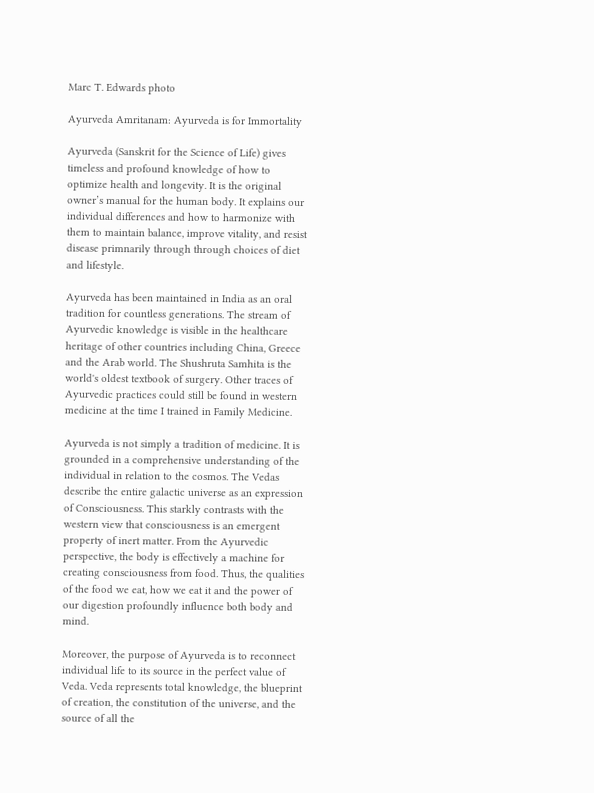Marc T. Edwards photo

Ayurveda Amritanam: Ayurveda is for Immortality

Ayurveda (Sanskrit for the Science of Life) gives timeless and profound knowledge of how to optimize health and longevity. It is the original owner’s manual for the human body. It explains our individual differences and how to harmonize with them to maintain balance, improve vitality, and resist disease primnarily through through choices of diet and lifestyle.

Ayurveda has been maintained in India as an oral tradition for countless generations. The stream of Ayurvedic knowledge is visible in the healthcare heritage of other countries including China, Greece and the Arab world. The Shushruta Samhita is the world's oldest textbook of surgery. Other traces of Ayurvedic practices could still be found in western medicine at the time I trained in Family Medicine.

Ayurveda is not simply a tradition of medicine. It is grounded in a comprehensive understanding of the individual in relation to the cosmos. The Vedas describe the entire galactic universe as an expression of Consciousness. This starkly contrasts with the western view that consciousness is an emergent property of inert matter. From the Ayurvedic perspective, the body is effectively a machine for creating consciousness from food. Thus, the qualities of the food we eat, how we eat it and the power of our digestion profoundly influence both body and mind.

Moreover, the purpose of Ayurveda is to reconnect individual life to its source in the perfect value of Veda. Veda represents total knowledge, the blueprint of creation, the constitution of the universe, and the source of all the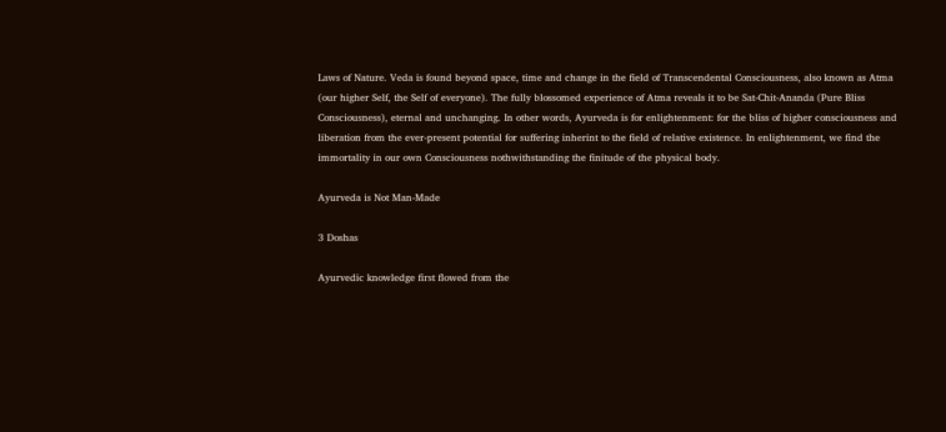Laws of Nature. Veda is found beyond space, time and change in the field of Transcendental Consciousness, also known as Atma (our higher Self, the Self of everyone). The fully blossomed experience of Atma reveals it to be Sat-Chit-Ananda (Pure Bliss Consciousness), eternal and unchanging. In other words, Ayurveda is for enlightenment: for the bliss of higher consciousness and liberation from the ever-present potential for suffering inherint to the field of relative existence. In enlightenment, we find the immortality in our own Consciousness nothwithstanding the finitude of the physical body.

Ayurveda is Not Man-Made

3 Doshas

Ayurvedic knowledge first flowed from the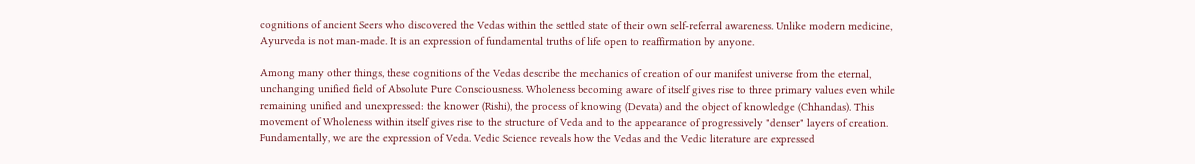cognitions of ancient Seers who discovered the Vedas within the settled state of their own self-referral awareness. Unlike modern medicine, Ayurveda is not man-made. It is an expression of fundamental truths of life open to reaffirmation by anyone.

Among many other things, these cognitions of the Vedas describe the mechanics of creation of our manifest universe from the eternal, unchanging unified field of Absolute Pure Consciousness. Wholeness becoming aware of itself gives rise to three primary values even while remaining unified and unexpressed: the knower (Rishi), the process of knowing (Devata) and the object of knowledge (Chhandas). This movement of Wholeness within itself gives rise to the structure of Veda and to the appearance of progressively "denser" layers of creation. Fundamentally, we are the expression of Veda. Vedic Science reveals how the Vedas and the Vedic literature are expressed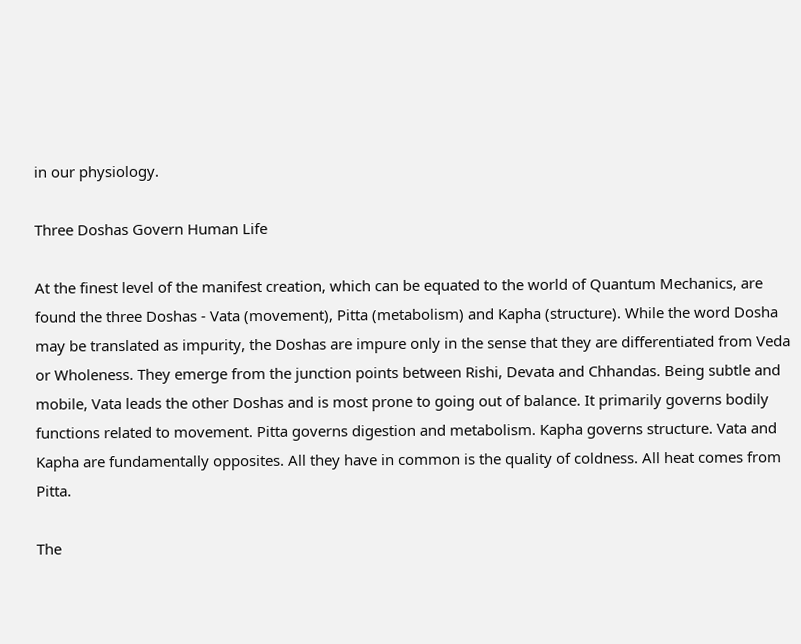in our physiology.

Three Doshas Govern Human Life

At the finest level of the manifest creation, which can be equated to the world of Quantum Mechanics, are found the three Doshas - Vata (movement), Pitta (metabolism) and Kapha (structure). While the word Dosha may be translated as impurity, the Doshas are impure only in the sense that they are differentiated from Veda or Wholeness. They emerge from the junction points between Rishi, Devata and Chhandas. Being subtle and mobile, Vata leads the other Doshas and is most prone to going out of balance. It primarily governs bodily functions related to movement. Pitta governs digestion and metabolism. Kapha governs structure. Vata and Kapha are fundamentally opposites. All they have in common is the quality of coldness. All heat comes from Pitta.

The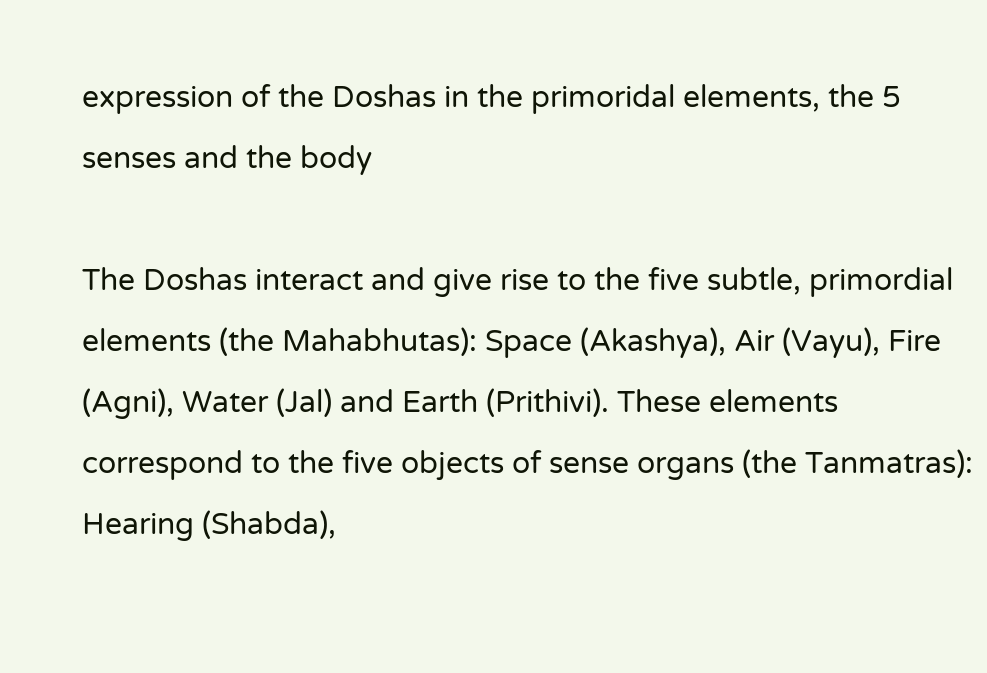expression of the Doshas in the primoridal elements, the 5 senses and the body

The Doshas interact and give rise to the five subtle, primordial elements (the Mahabhutas): Space (Akashya), Air (Vayu), Fire (Agni), Water (Jal) and Earth (Prithivi). These elements correspond to the five objects of sense organs (the Tanmatras): Hearing (Shabda),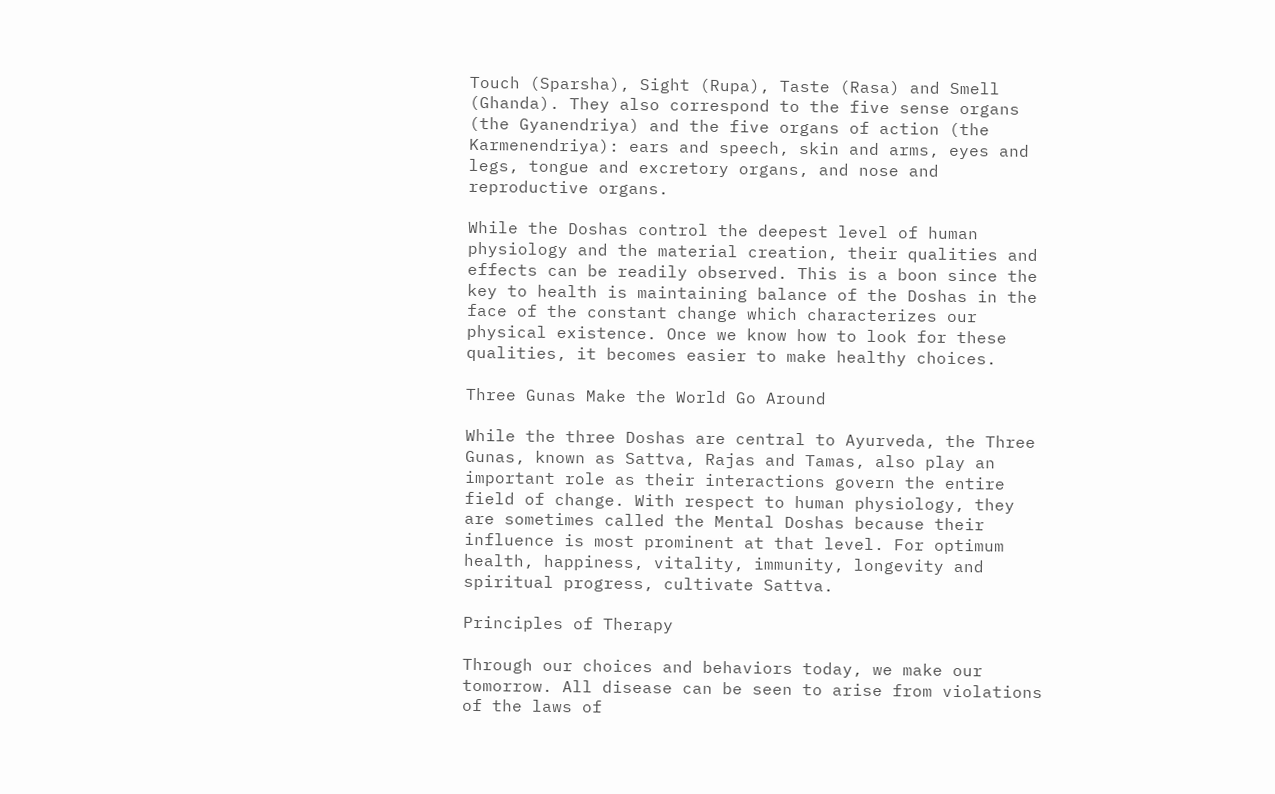Touch (Sparsha), Sight (Rupa), Taste (Rasa) and Smell (Ghanda). They also correspond to the five sense organs (the Gyanendriya) and the five organs of action (the Karmenendriya): ears and speech, skin and arms, eyes and legs, tongue and excretory organs, and nose and reproductive organs.

While the Doshas control the deepest level of human physiology and the material creation, their qualities and effects can be readily observed. This is a boon since the key to health is maintaining balance of the Doshas in the face of the constant change which characterizes our physical existence. Once we know how to look for these qualities, it becomes easier to make healthy choices.

Three Gunas Make the World Go Around

While the three Doshas are central to Ayurveda, the Three Gunas, known as Sattva, Rajas and Tamas, also play an important role as their interactions govern the entire field of change. With respect to human physiology, they are sometimes called the Mental Doshas because their influence is most prominent at that level. For optimum health, happiness, vitality, immunity, longevity and spiritual progress, cultivate Sattva.

Principles of Therapy

Through our choices and behaviors today, we make our tomorrow. All disease can be seen to arise from violations of the laws of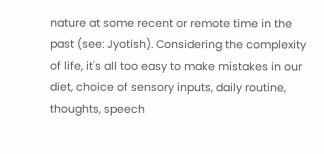nature at some recent or remote time in the past (see: Jyotish). Considering the complexity of life, it's all too easy to make mistakes in our diet, choice of sensory inputs, daily routine, thoughts, speech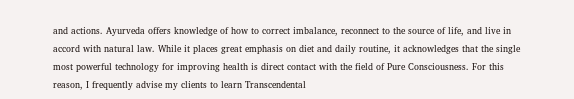and actions. Ayurveda offers knowledge of how to correct imbalance, reconnect to the source of life, and live in accord with natural law. While it places great emphasis on diet and daily routine, it acknowledges that the single most powerful technology for improving health is direct contact with the field of Pure Consciousness. For this reason, I frequently advise my clients to learn Transcendental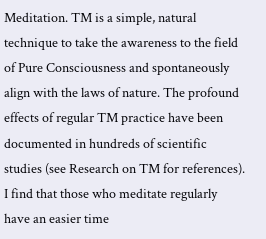Meditation. TM is a simple, natural technique to take the awareness to the field of Pure Consciousness and spontaneously align with the laws of nature. The profound effects of regular TM practice have been documented in hundreds of scientific studies (see Research on TM for references). I find that those who meditate regularly have an easier time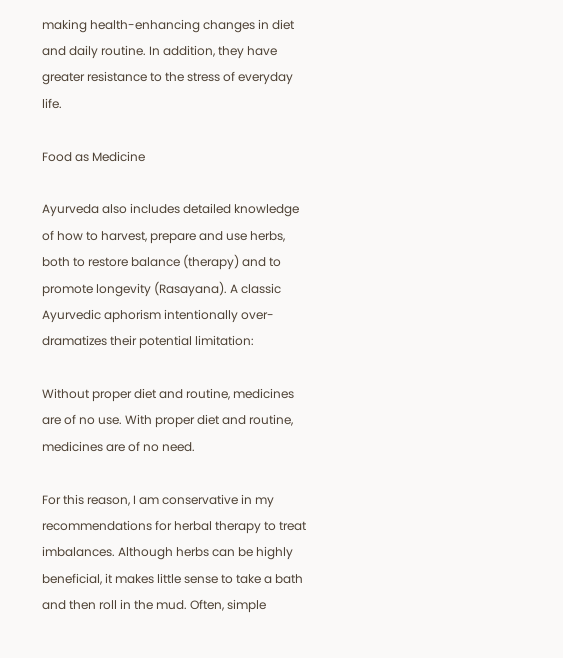making health-enhancing changes in diet and daily routine. In addition, they have greater resistance to the stress of everyday life.

Food as Medicine

Ayurveda also includes detailed knowledge of how to harvest, prepare and use herbs, both to restore balance (therapy) and to promote longevity (Rasayana). A classic Ayurvedic aphorism intentionally over-dramatizes their potential limitation:

Without proper diet and routine, medicines are of no use. With proper diet and routine, medicines are of no need.

For this reason, I am conservative in my recommendations for herbal therapy to treat imbalances. Although herbs can be highly beneficial, it makes little sense to take a bath and then roll in the mud. Often, simple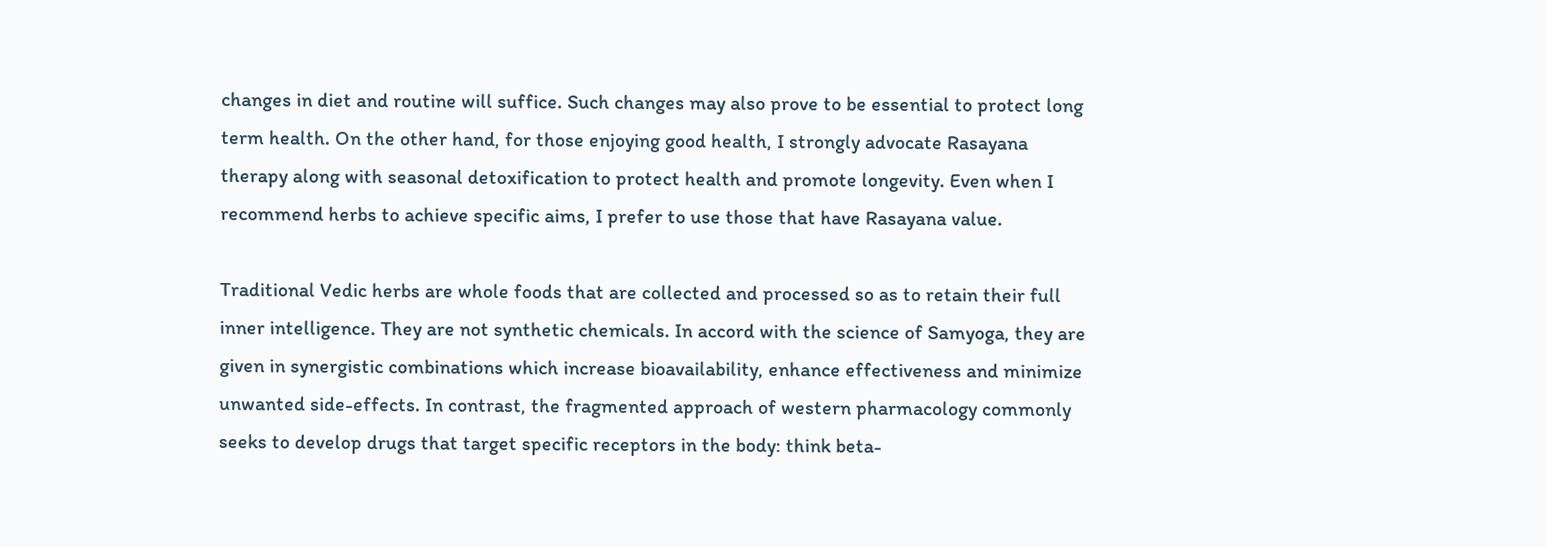changes in diet and routine will suffice. Such changes may also prove to be essential to protect long term health. On the other hand, for those enjoying good health, I strongly advocate Rasayana therapy along with seasonal detoxification to protect health and promote longevity. Even when I recommend herbs to achieve specific aims, I prefer to use those that have Rasayana value.

Traditional Vedic herbs are whole foods that are collected and processed so as to retain their full inner intelligence. They are not synthetic chemicals. In accord with the science of Samyoga, they are given in synergistic combinations which increase bioavailability, enhance effectiveness and minimize unwanted side-effects. In contrast, the fragmented approach of western pharmacology commonly seeks to develop drugs that target specific receptors in the body: think beta-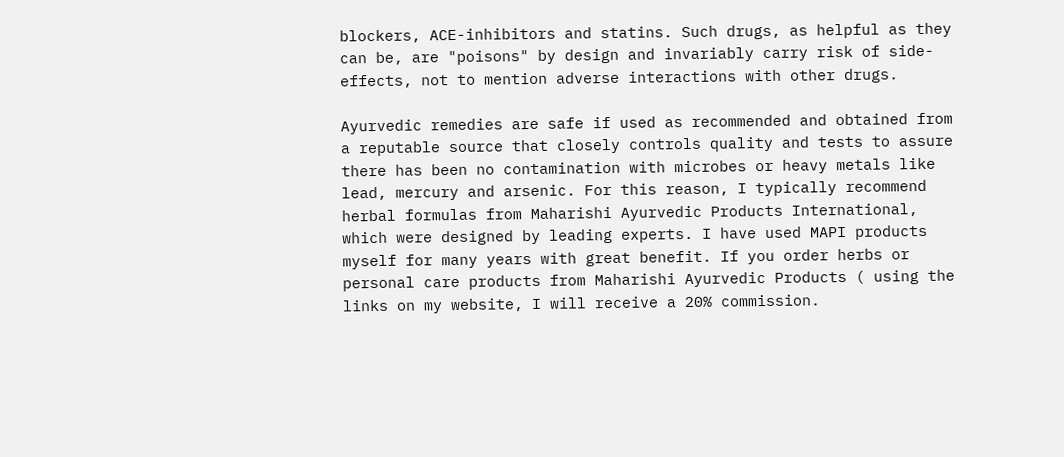blockers, ACE-inhibitors and statins. Such drugs, as helpful as they can be, are "poisons" by design and invariably carry risk of side-effects, not to mention adverse interactions with other drugs.

Ayurvedic remedies are safe if used as recommended and obtained from a reputable source that closely controls quality and tests to assure there has been no contamination with microbes or heavy metals like lead, mercury and arsenic. For this reason, I typically recommend herbal formulas from Maharishi Ayurvedic Products International, which were designed by leading experts. I have used MAPI products myself for many years with great benefit. If you order herbs or personal care products from Maharishi Ayurvedic Products ( using the links on my website, I will receive a 20% commission.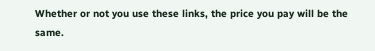Whether or not you use these links, the price you pay will be the same.